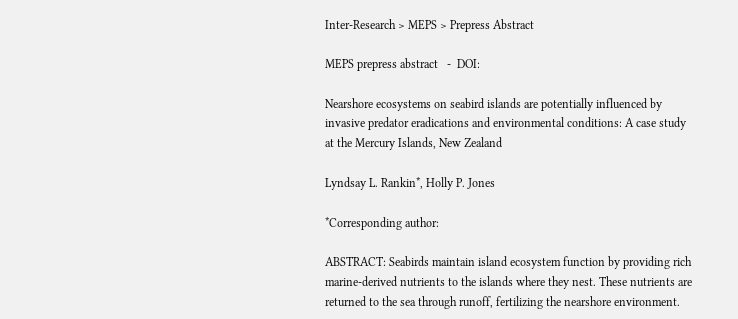Inter-Research > MEPS > Prepress Abstract

MEPS prepress abstract   -  DOI:

Nearshore ecosystems on seabird islands are potentially influenced by invasive predator eradications and environmental conditions: A case study at the Mercury Islands, New Zealand

Lyndsay L. Rankin*, Holly P. Jones

*Corresponding author:

ABSTRACT: Seabirds maintain island ecosystem function by providing rich marine-derived nutrients to the islands where they nest. These nutrients are returned to the sea through runoff, fertilizing the nearshore environment.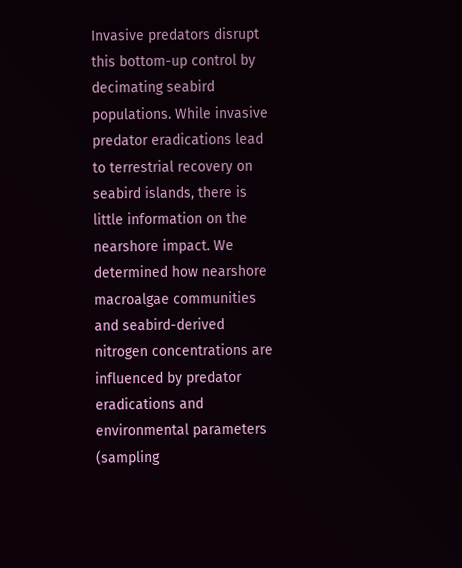Invasive predators disrupt this bottom-up control by decimating seabird populations. While invasive predator eradications lead to terrestrial recovery on seabird islands, there is little information on the nearshore impact. We determined how nearshore macroalgae communities and seabird-derived nitrogen concentrations are influenced by predator eradications and environmental parameters (sampling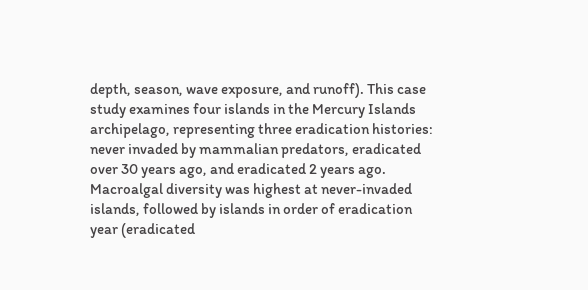depth, season, wave exposure, and runoff). This case study examines four islands in the Mercury Islands archipelago, representing three eradication histories: never invaded by mammalian predators, eradicated over 30 years ago, and eradicated 2 years ago. Macroalgal diversity was highest at never-invaded islands, followed by islands in order of eradication year (eradicated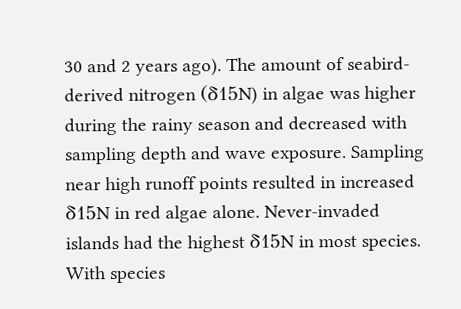30 and 2 years ago). The amount of seabird-derived nitrogen (δ15N) in algae was higher during the rainy season and decreased with sampling depth and wave exposure. Sampling near high runoff points resulted in increased δ15N in red algae alone. Never-invaded islands had the highest δ15N in most species. With species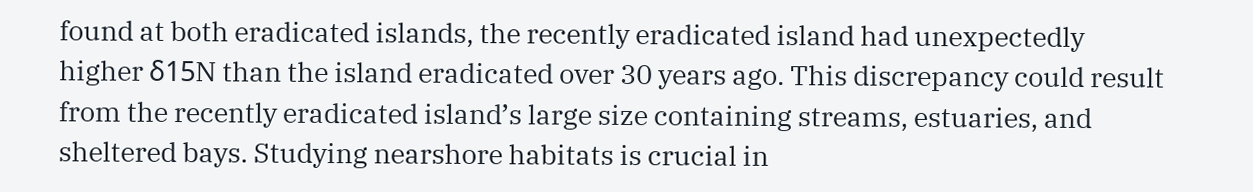found at both eradicated islands, the recently eradicated island had unexpectedly higher δ15N than the island eradicated over 30 years ago. This discrepancy could result from the recently eradicated island’s large size containing streams, estuaries, and sheltered bays. Studying nearshore habitats is crucial in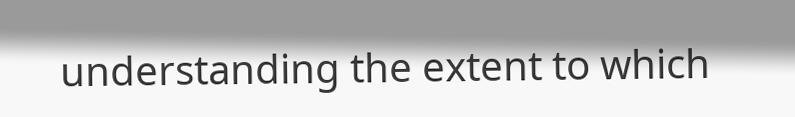understanding the extent to which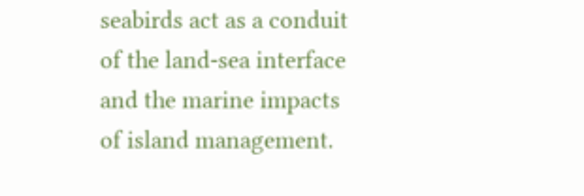seabirds act as a conduit of the land-sea interface and the marine impacts of island management.